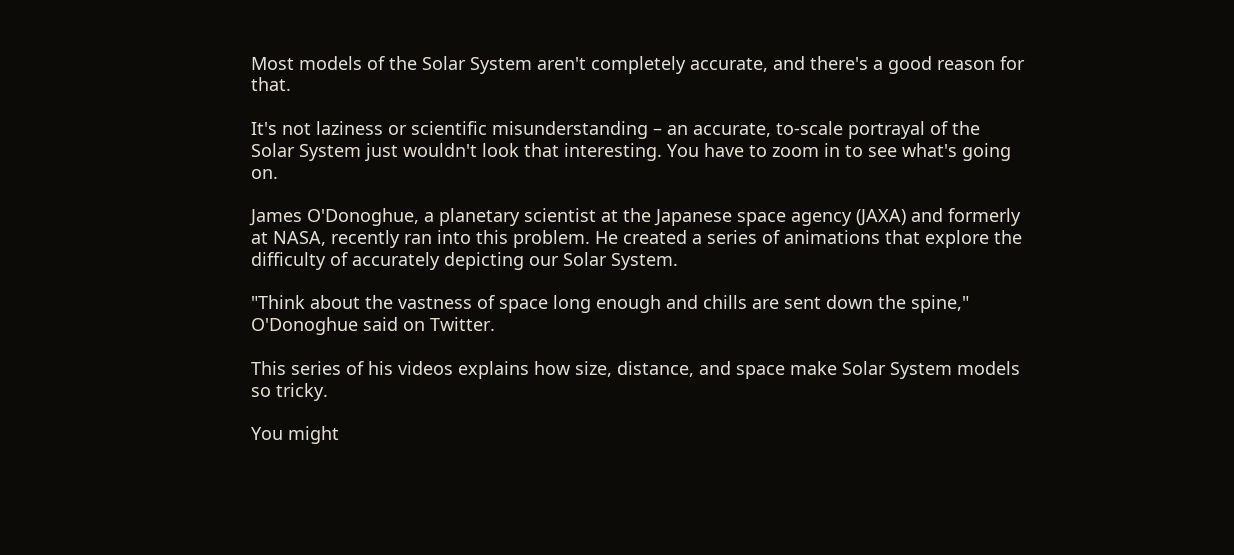Most models of the Solar System aren't completely accurate, and there's a good reason for that.

It's not laziness or scientific misunderstanding – an accurate, to-scale portrayal of the Solar System just wouldn't look that interesting. You have to zoom in to see what's going on.

James O'Donoghue, a planetary scientist at the Japanese space agency (JAXA) and formerly at NASA, recently ran into this problem. He created a series of animations that explore the difficulty of accurately depicting our Solar System.

"Think about the vastness of space long enough and chills are sent down the spine," O'Donoghue said on Twitter.

This series of his videos explains how size, distance, and space make Solar System models so tricky.

You might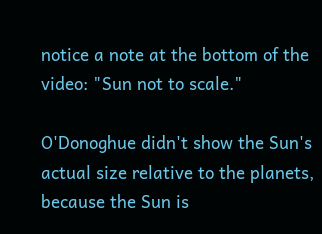notice a note at the bottom of the video: "Sun not to scale."

O'Donoghue didn't show the Sun's actual size relative to the planets, because the Sun is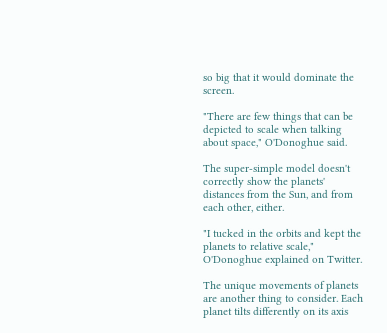so big that it would dominate the screen.

"There are few things that can be depicted to scale when talking about space," O'Donoghue said.

The super-simple model doesn't correctly show the planets' distances from the Sun, and from each other, either.

"I tucked in the orbits and kept the planets to relative scale," O'Donoghue explained on Twitter.

The unique movements of planets are another thing to consider. Each planet tilts differently on its axis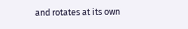and rotates at its own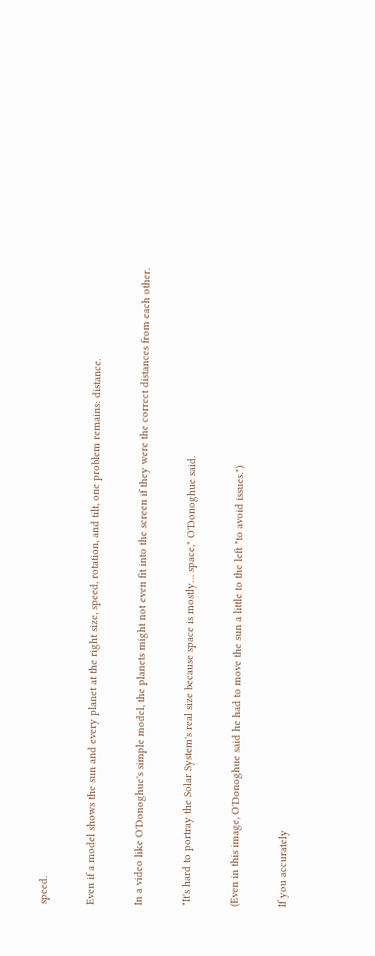speed.

Even if a model shows the sun and every planet at the right size, speed, rotation, and tilt, one problem remains: distance.

In a video like O'Donoghue's simple model, the planets might not even fit into the screen if they were the correct distances from each other.

"It's hard to portray the Solar System's real size because space is mostly… space," O'Donoghue said.

(Even in this image, O'Donoghue said he had to move the sun a little to the left "to avoid issues.")

If you accurately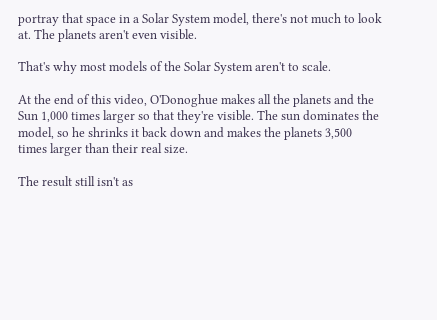portray that space in a Solar System model, there's not much to look at. The planets aren't even visible.

That's why most models of the Solar System aren't to scale.

At the end of this video, O'Donoghue makes all the planets and the Sun 1,000 times larger so that they're visible. The sun dominates the model, so he shrinks it back down and makes the planets 3,500 times larger than their real size.

The result still isn't as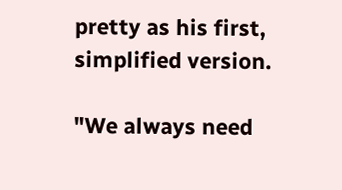pretty as his first, simplified version.

"We always need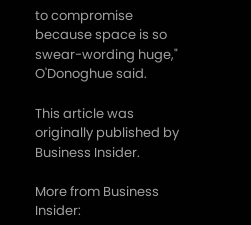to compromise because space is so swear-wording huge," O'Donoghue said.

This article was originally published by Business Insider.

More from Business Insider: